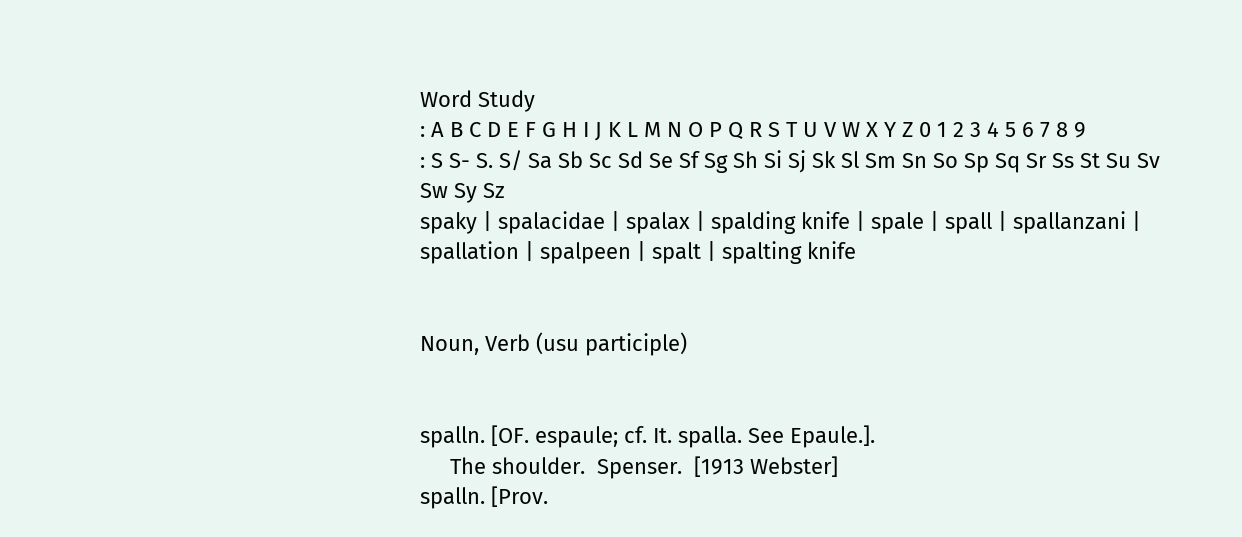Word Study
: A B C D E F G H I J K L M N O P Q R S T U V W X Y Z 0 1 2 3 4 5 6 7 8 9
: S S- S. S/ Sa Sb Sc Sd Se Sf Sg Sh Si Sj Sk Sl Sm Sn So Sp Sq Sr Ss St Su Sv Sw Sy Sz
spaky | spalacidae | spalax | spalding knife | spale | spall | spallanzani | spallation | spalpeen | spalt | spalting knife


Noun, Verb (usu participle)


spalln. [OF. espaule; cf. It. spalla. See Epaule.].
     The shoulder.  Spenser.  [1913 Webster]
spalln. [Prov.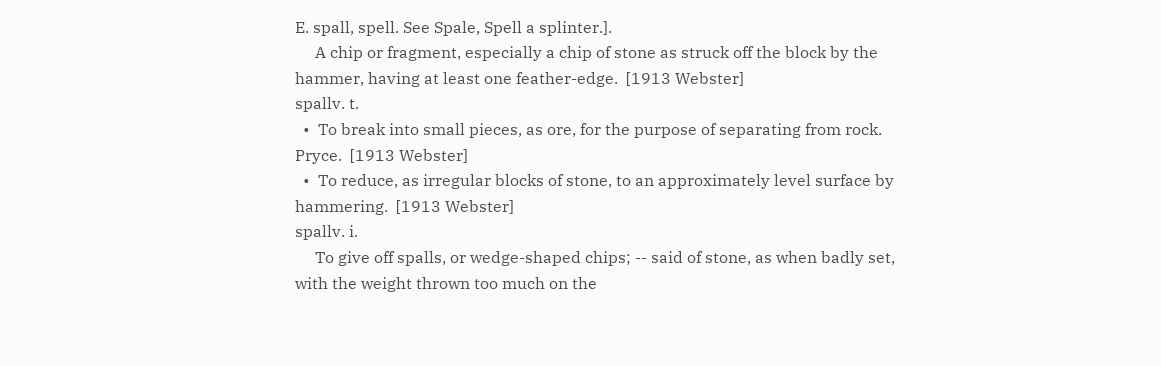E. spall, spell. See Spale, Spell a splinter.].
     A chip or fragment, especially a chip of stone as struck off the block by the hammer, having at least one feather-edge.  [1913 Webster]
spallv. t.
  •  To break into small pieces, as ore, for the purpose of separating from rock.  Pryce.  [1913 Webster]
  •  To reduce, as irregular blocks of stone, to an approximately level surface by hammering.  [1913 Webster]
spallv. i.
     To give off spalls, or wedge-shaped chips; -- said of stone, as when badly set, with the weight thrown too much on the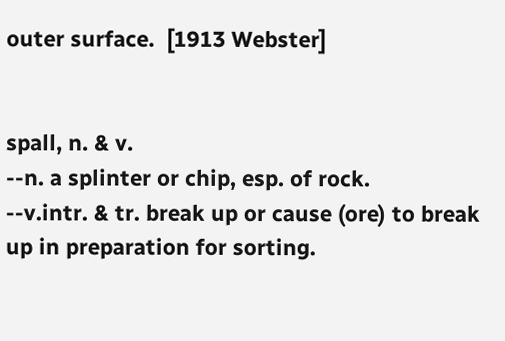outer surface.  [1913 Webster]


spall, n. & v.
--n. a splinter or chip, esp. of rock.
--v.intr. & tr. break up or cause (ore) to break up in preparation for sorting.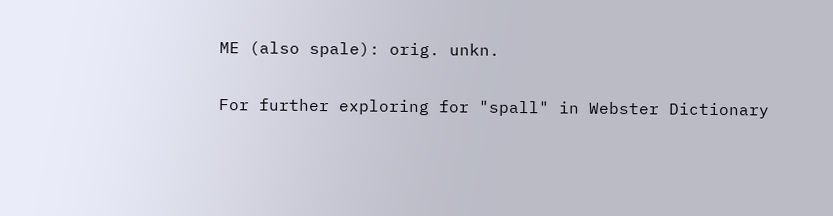ME (also spale): orig. unkn.

For further exploring for "spall" in Webster Dictionary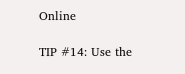Online

TIP #14: Use the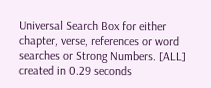Universal Search Box for either chapter, verse, references or word searches or Strong Numbers. [ALL]
created in 0.29 seconds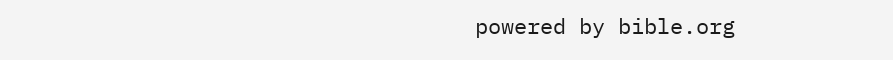powered by bible.org